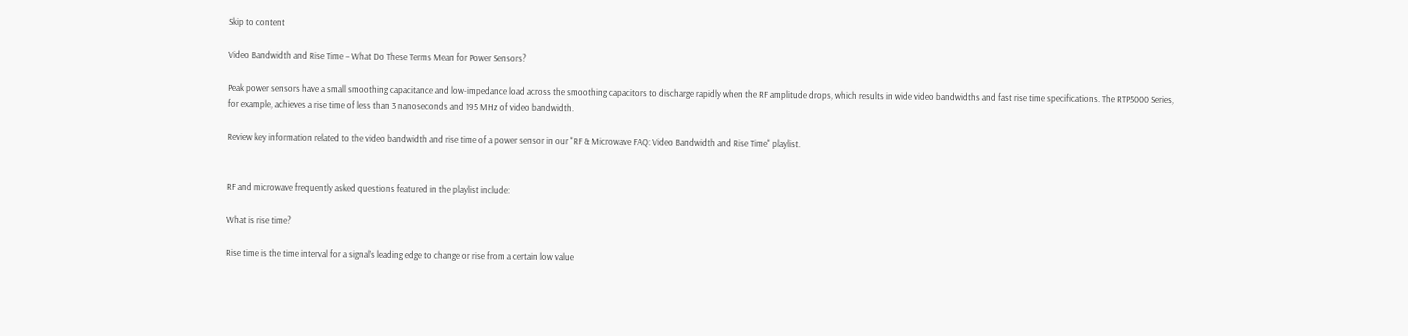Skip to content

Video Bandwidth and Rise Time – What Do These Terms Mean for Power Sensors?

Peak power sensors have a small smoothing capacitance and low-impedance load across the smoothing capacitors to discharge rapidly when the RF amplitude drops, which results in wide video bandwidths and fast rise time specifications. The RTP5000 Series, for example, achieves a rise time of less than 3 nanoseconds and 195 MHz of video bandwidth.

Review key information related to the video bandwidth and rise time of a power sensor in our "RF & Microwave FAQ: Video Bandwidth and Rise Time" playlist.


RF and microwave frequently asked questions featured in the playlist include:

What is rise time?

Rise time is the time interval for a signal’s leading edge to change or rise from a certain low value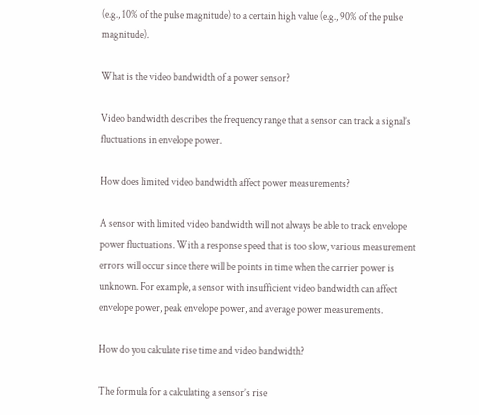(e.g., 10% of the pulse magnitude) to a certain high value (e.g., 90% of the pulse magnitude).

What is the video bandwidth of a power sensor?

Video bandwidth describes the frequency range that a sensor can track a signal’s fluctuations in envelope power.

How does limited video bandwidth affect power measurements?

A sensor with limited video bandwidth will not always be able to track envelope power fluctuations. With a response speed that is too slow, various measurement errors will occur since there will be points in time when the carrier power is unknown. For example, a sensor with insufficient video bandwidth can affect envelope power, peak envelope power, and average power measurements.

How do you calculate rise time and video bandwidth?

The formula for a calculating a sensor’s rise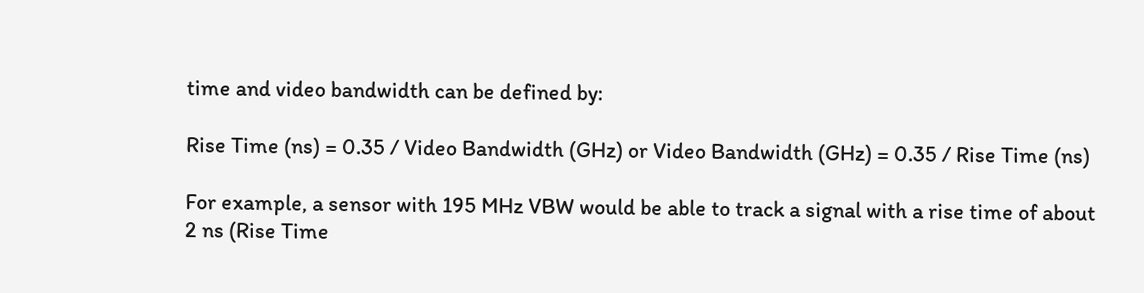time and video bandwidth can be defined by:

Rise Time (ns) = 0.35 / Video Bandwidth (GHz) or Video Bandwidth (GHz) = 0.35 / Rise Time (ns)

For example, a sensor with 195 MHz VBW would be able to track a signal with a rise time of about 2 ns (Rise Time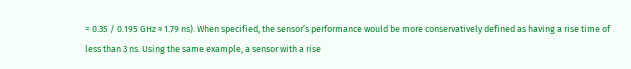= 0.35 / 0.195 GHz ≈ 1.79 ns). When specified, the sensor’s performance would be more conservatively defined as having a rise time of less than 3 ns. Using the same example, a sensor with a rise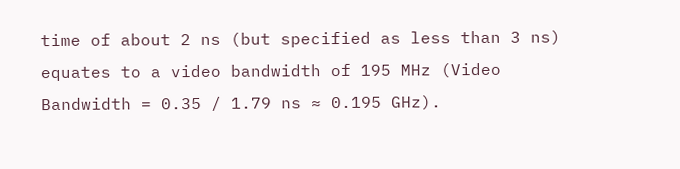time of about 2 ns (but specified as less than 3 ns) equates to a video bandwidth of 195 MHz (Video Bandwidth = 0.35 / 1.79 ns ≈ 0.195 GHz).